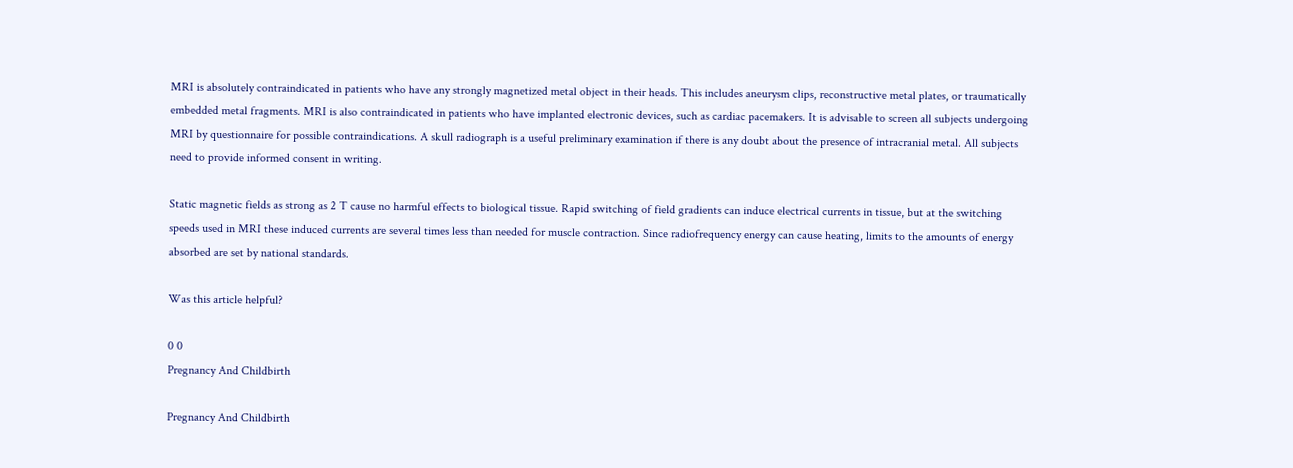MRI is absolutely contraindicated in patients who have any strongly magnetized metal object in their heads. This includes aneurysm clips, reconstructive metal plates, or traumatically embedded metal fragments. MRI is also contraindicated in patients who have implanted electronic devices, such as cardiac pacemakers. It is advisable to screen all subjects undergoing MRI by questionnaire for possible contraindications. A skull radiograph is a useful preliminary examination if there is any doubt about the presence of intracranial metal. All subjects need to provide informed consent in writing.

Static magnetic fields as strong as 2 T cause no harmful effects to biological tissue. Rapid switching of field gradients can induce electrical currents in tissue, but at the switching speeds used in MRI these induced currents are several times less than needed for muscle contraction. Since radiofrequency energy can cause heating, limits to the amounts of energy absorbed are set by national standards.

Was this article helpful?

0 0
Pregnancy And Childbirth

Pregnancy And Childbirth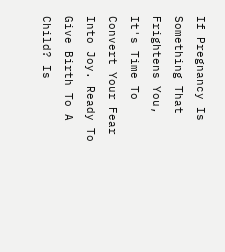If Pregnancy Is Something That Frightens You, It's Time To Convert Your Fear Into Joy. Ready To Give Birth To A Child? Is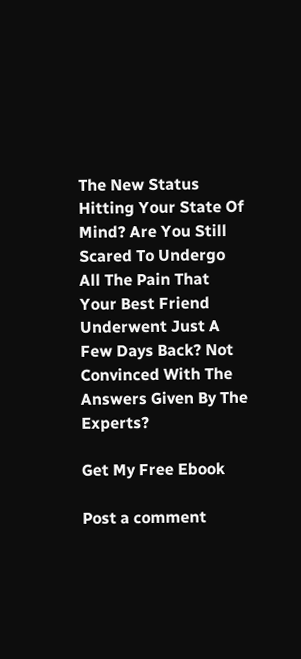The New Status Hitting Your State Of Mind? Are You Still Scared To Undergo All The Pain That Your Best Friend Underwent Just A Few Days Back? Not Convinced With The Answers Given By The Experts?

Get My Free Ebook

Post a comment